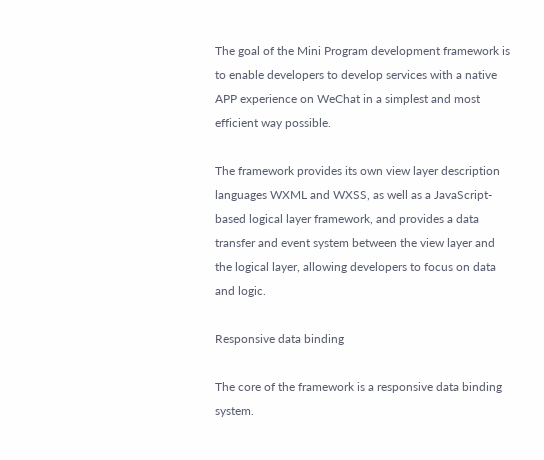The goal of the Mini Program development framework is to enable developers to develop services with a native APP experience on WeChat in a simplest and most efficient way possible.

The framework provides its own view layer description languages WXML and WXSS, as well as a JavaScript-based logical layer framework, and provides a data transfer and event system between the view layer and the logical layer, allowing developers to focus on data and logic.

Responsive data binding

The core of the framework is a responsive data binding system.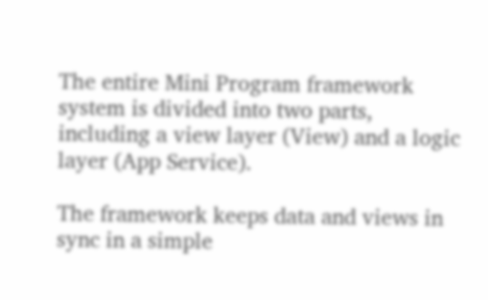The entire Mini Program framework system is divided into two parts, including a view layer (View) and a logic layer (App Service).

The framework keeps data and views in sync in a simple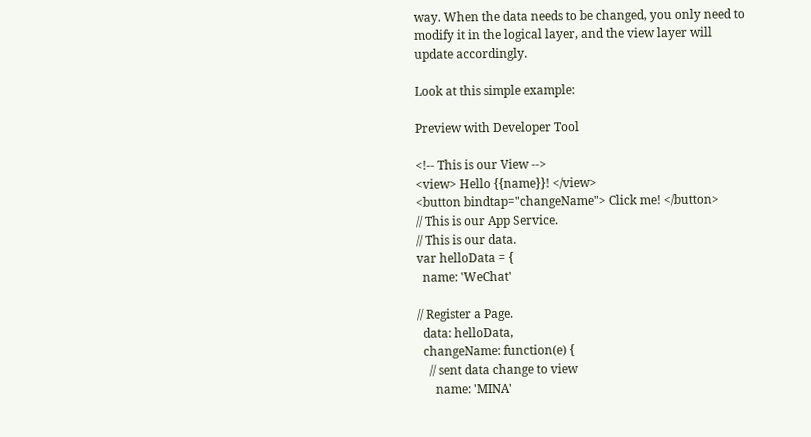way. When the data needs to be changed, you only need to modify it in the logical layer, and the view layer will update accordingly.

Look at this simple example:

Preview with Developer Tool

<!-- This is our View -->
<view> Hello {{name}}! </view>
<button bindtap="changeName"> Click me! </button>
// This is our App Service.
// This is our data.
var helloData = {
  name: 'WeChat'

// Register a Page.
  data: helloData,
  changeName: function(e) {
    // sent data change to view
      name: 'MINA'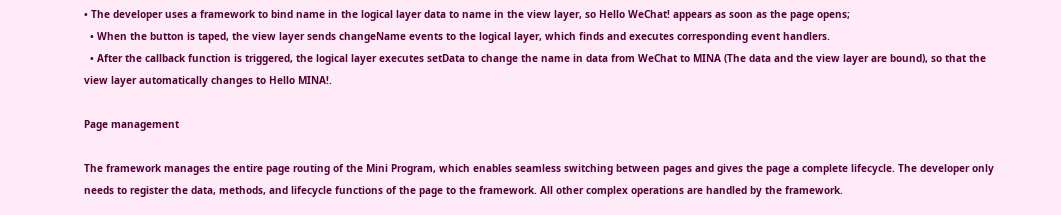• The developer uses a framework to bind name in the logical layer data to name in the view layer, so Hello WeChat! appears as soon as the page opens;
  • When the button is taped, the view layer sends changeName events to the logical layer, which finds and executes corresponding event handlers.
  • After the callback function is triggered, the logical layer executes setData to change the name in data from WeChat to MINA (The data and the view layer are bound), so that the view layer automatically changes to Hello MINA!.

Page management

The framework manages the entire page routing of the Mini Program, which enables seamless switching between pages and gives the page a complete lifecycle. The developer only needs to register the data, methods, and lifecycle functions of the page to the framework. All other complex operations are handled by the framework.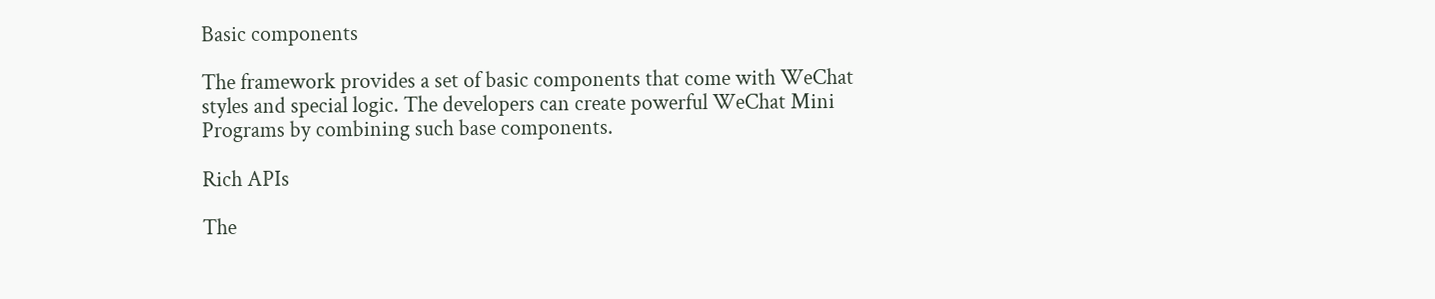Basic components

The framework provides a set of basic components that come with WeChat styles and special logic. The developers can create powerful WeChat Mini Programs by combining such base components.

Rich APIs

The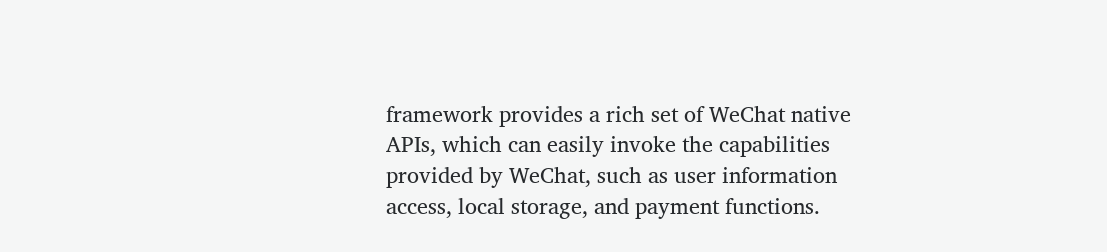framework provides a rich set of WeChat native APIs, which can easily invoke the capabilities provided by WeChat, such as user information access, local storage, and payment functions.